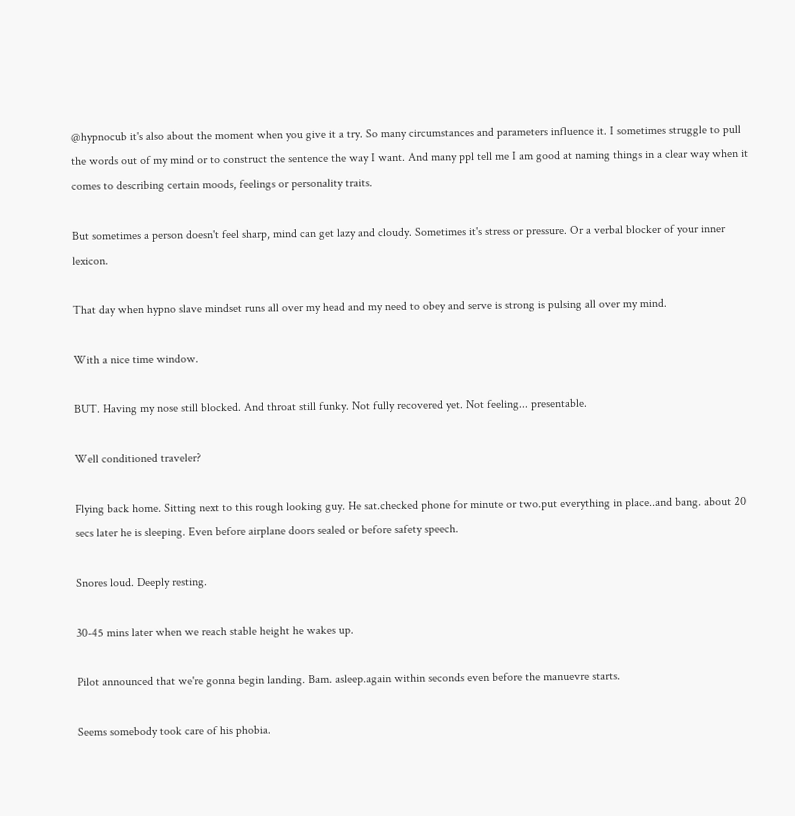@hypnocub it's also about the moment when you give it a try. So many circumstances and parameters influence it. I sometimes struggle to pull the words out of my mind or to construct the sentence the way I want. And many ppl tell me I am good at naming things in a clear way when it comes to describing certain moods, feelings or personality traits.

But sometimes a person doesn't feel sharp, mind can get lazy and cloudy. Sometimes it's stress or pressure. Or a verbal blocker of your inner lexicon.

That day when hypno slave mindset runs all over my head and my need to obey and serve is strong is pulsing all over my mind.

With a nice time window.

BUT. Having my nose still blocked. And throat still funky. Not fully recovered yet. Not feeling... presentable.

Well conditioned traveler?

Flying back home. Sitting next to this rough looking guy. He sat.checked phone for minute or two.put everything in place..and bang. about 20 secs later he is sleeping. Even before airplane doors sealed or before safety speech.

Snores loud. Deeply resting.

30-45 mins later when we reach stable height he wakes up.

Pilot announced that we're gonna begin landing. Bam. asleep.again within seconds even before the manuevre starts.

Seems somebody took care of his phobia.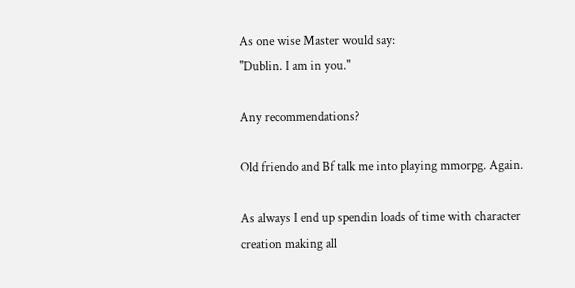As one wise Master would say:
"Dublin. I am in you."

Any recommendations?

Old friendo and Bf talk me into playing mmorpg. Again.

As always I end up spendin loads of time with character creation making all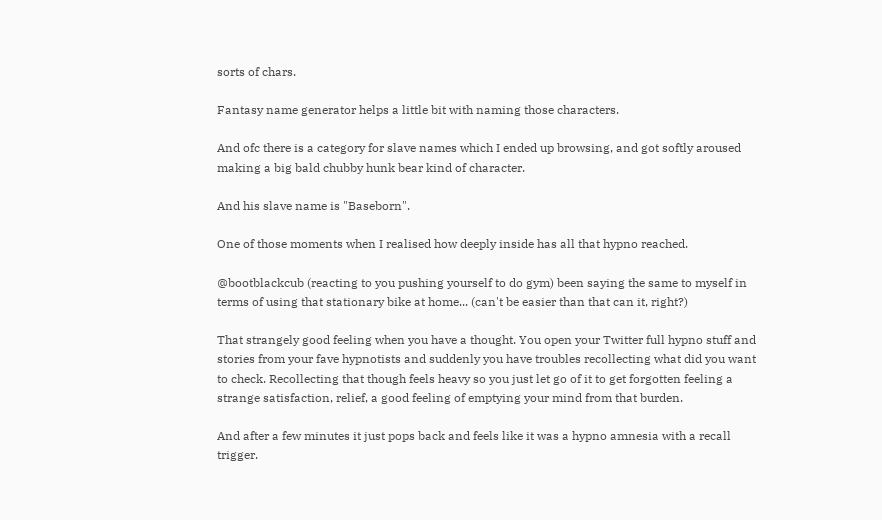sorts of chars.

Fantasy name generator helps a little bit with naming those characters.

And ofc there is a category for slave names which I ended up browsing, and got softly aroused making a big bald chubby hunk bear kind of character.

And his slave name is "Baseborn".

One of those moments when I realised how deeply inside has all that hypno reached.

@bootblackcub (reacting to you pushing yourself to do gym) been saying the same to myself in terms of using that stationary bike at home... (can't be easier than that can it, right?)

That strangely good feeling when you have a thought. You open your Twitter full hypno stuff and stories from your fave hypnotists and suddenly you have troubles recollecting what did you want to check. Recollecting that though feels heavy so you just let go of it to get forgotten feeling a strange satisfaction, relief, a good feeling of emptying your mind from that burden.

And after a few minutes it just pops back and feels like it was a hypno amnesia with a recall trigger.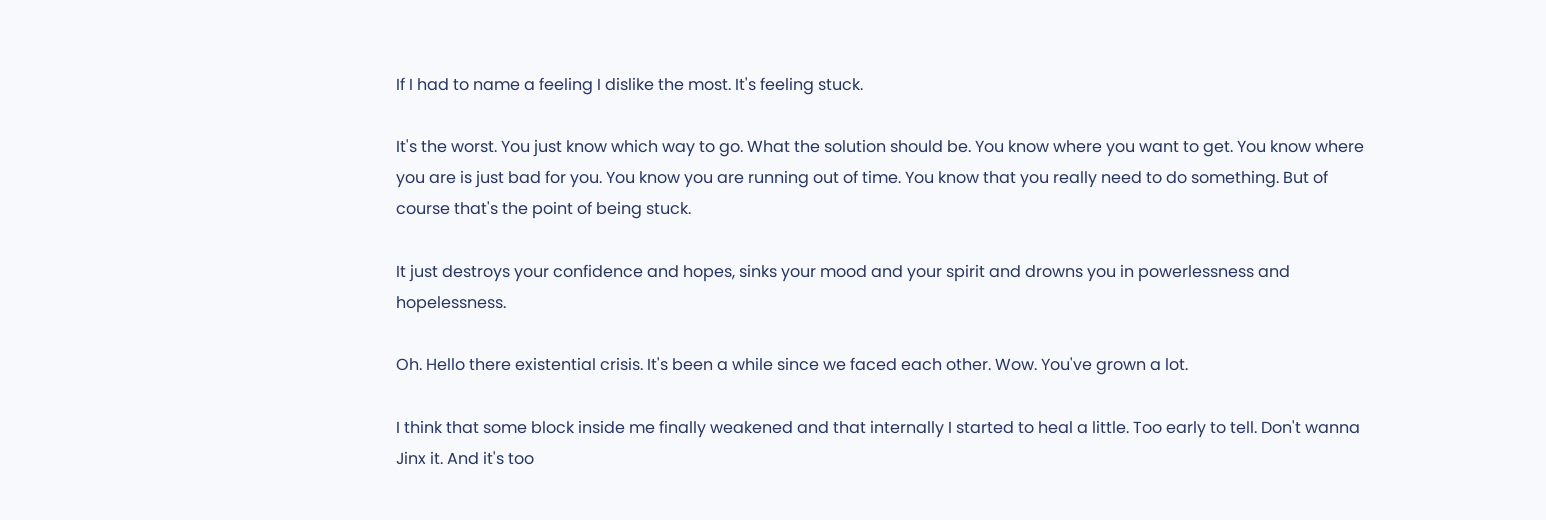If I had to name a feeling I dislike the most. It's feeling stuck.

It's the worst. You just know which way to go. What the solution should be. You know where you want to get. You know where you are is just bad for you. You know you are running out of time. You know that you really need to do something. But of course that's the point of being stuck.

It just destroys your confidence and hopes, sinks your mood and your spirit and drowns you in powerlessness and hopelessness.

Oh. Hello there existential crisis. It's been a while since we faced each other. Wow. You've grown a lot.

I think that some block inside me finally weakened and that internally I started to heal a little. Too early to tell. Don't wanna Jinx it. And it's too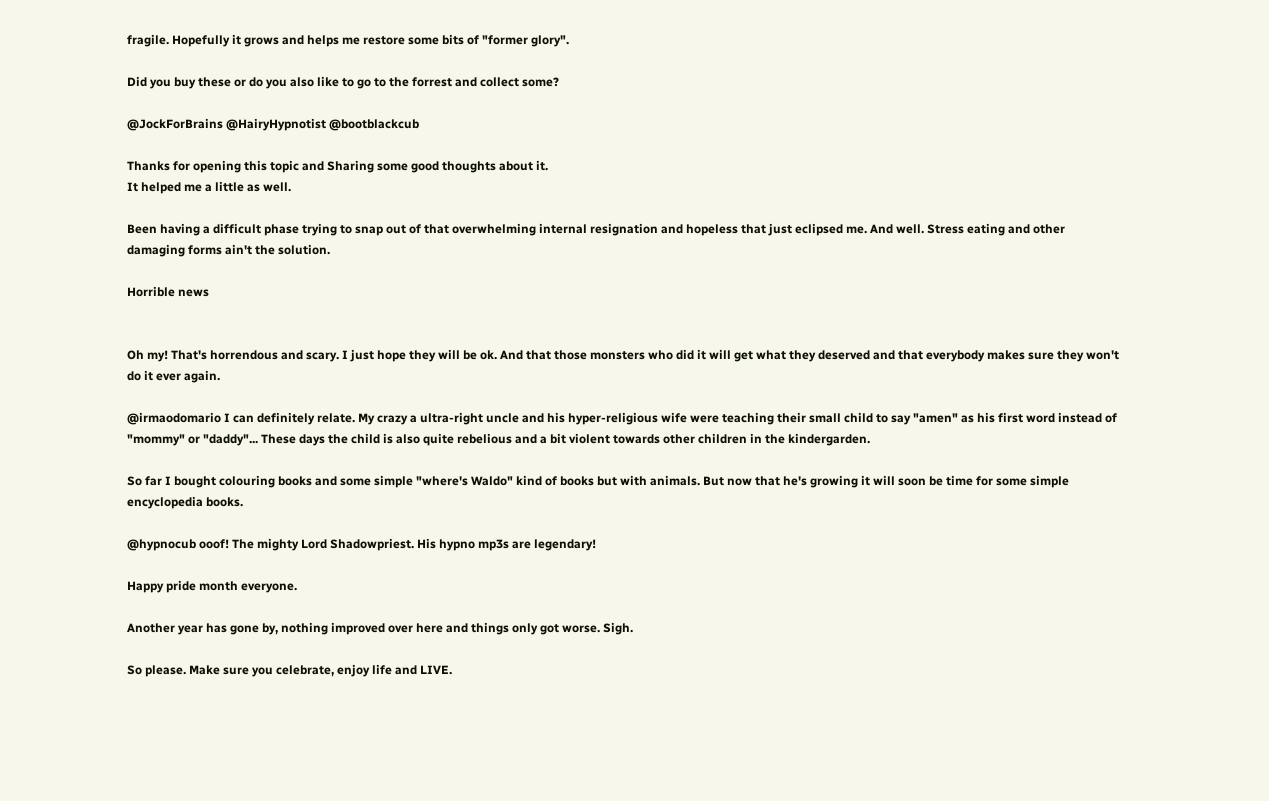fragile. Hopefully it grows and helps me restore some bits of "former glory".

Did you buy these or do you also like to go to the forrest and collect some?

@JockForBrains @HairyHypnotist @bootblackcub

Thanks for opening this topic and Sharing some good thoughts about it.
It helped me a little as well.

Been having a difficult phase trying to snap out of that overwhelming internal resignation and hopeless that just eclipsed me. And well. Stress eating and other damaging forms ain't the solution.

Horrible news


Oh my! That's horrendous and scary. I just hope they will be ok. And that those monsters who did it will get what they deserved and that everybody makes sure they won't do it ever again.

@irmaodomario I can definitely relate. My crazy a ultra-right uncle and his hyper-religious wife were teaching their small child to say "amen" as his first word instead of "mommy" or "daddy"... These days the child is also quite rebelious and a bit violent towards other children in the kindergarden.

So far I bought colouring books and some simple "where's Waldo" kind of books but with animals. But now that he's growing it will soon be time for some simple encyclopedia books.

@hypnocub ooof! The mighty Lord Shadowpriest. His hypno mp3s are legendary!

Happy pride month everyone.

Another year has gone by, nothing improved over here and things only got worse. Sigh.

So please. Make sure you celebrate, enjoy life and LIVE.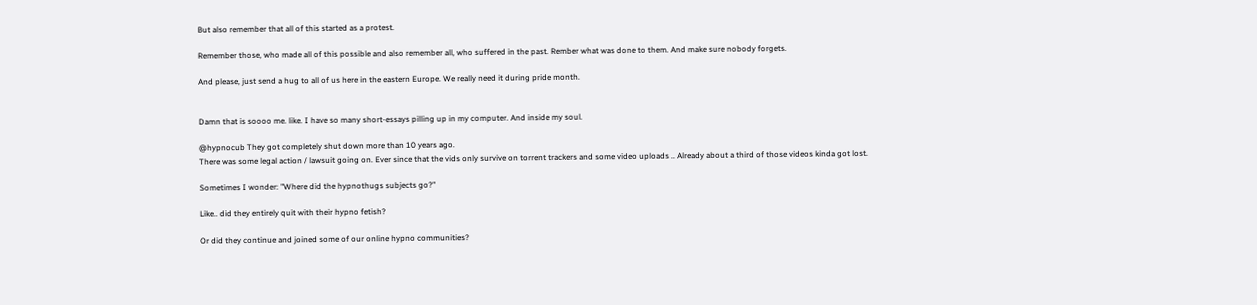But also remember that all of this started as a protest.

Remember those, who made all of this possible and also remember all, who suffered in the past. Rember what was done to them. And make sure nobody forgets.

And please, just send a hug to all of us here in the eastern Europe. We really need it during pride month.


Damn that is soooo me. like. I have so many short-essays pilling up in my computer. And inside my soul.

@hypnocub They got completely shut down more than 10 years ago.
There was some legal action / lawsuit going on. Ever since that the vids only survive on torrent trackers and some video uploads .. Already about a third of those videos kinda got lost.

Sometimes I wonder: "Where did the hypnothugs subjects go?"

Like.. did they entirely quit with their hypno fetish?

Or did they continue and joined some of our online hypno communities?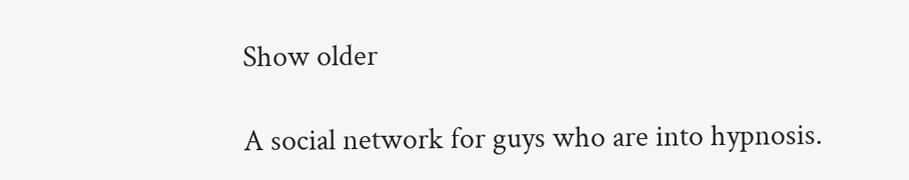Show older

A social network for guys who are into hypnosis.